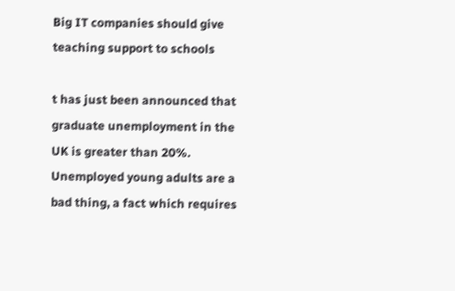Big IT companies should give teaching support to schools

t has just been announced that graduate unemployment in the UK is greater than 20%. Unemployed young adults are a bad thing, a fact which requires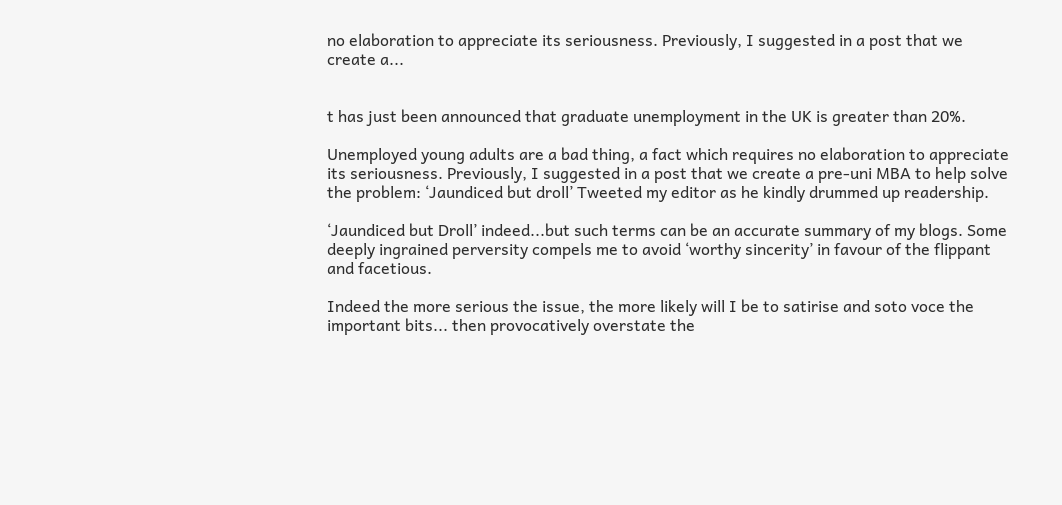no elaboration to appreciate its seriousness. Previously, I suggested in a post that we create a...


t has just been announced that graduate unemployment in the UK is greater than 20%.

Unemployed young adults are a bad thing, a fact which requires no elaboration to appreciate its seriousness. Previously, I suggested in a post that we create a pre-uni MBA to help solve the problem: ‘Jaundiced but droll’ Tweeted my editor as he kindly drummed up readership.

‘Jaundiced but Droll’ indeed...but such terms can be an accurate summary of my blogs. Some deeply ingrained perversity compels me to avoid ‘worthy sincerity’ in favour of the flippant and facetious.

Indeed the more serious the issue, the more likely will I be to satirise and soto voce the important bits... then provocatively overstate the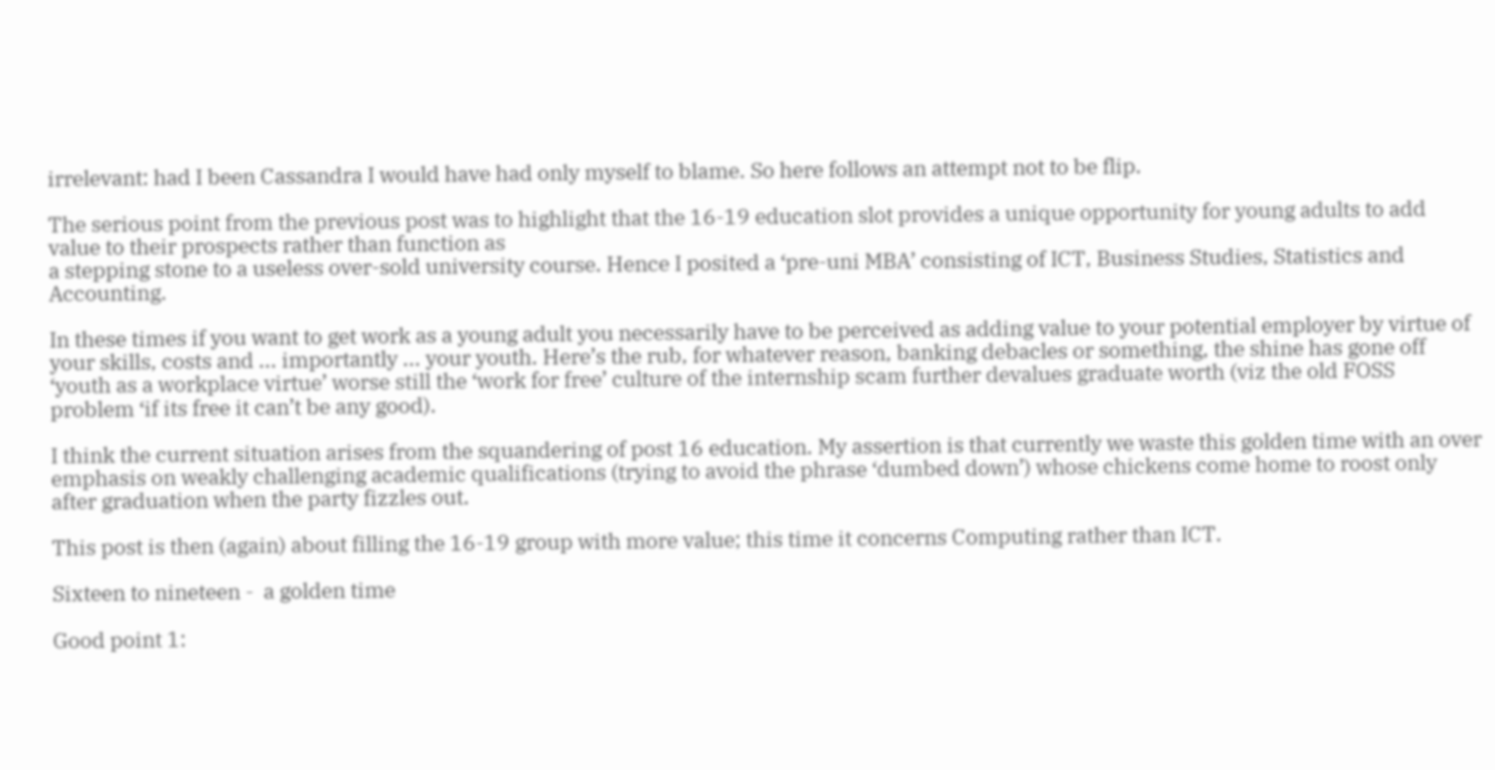irrelevant: had I been Cassandra I would have had only myself to blame. So here follows an attempt not to be flip.

The serious point from the previous post was to highlight that the 16-19 education slot provides a unique opportunity for young adults to add value to their prospects rather than function as
a stepping stone to a useless over-sold university course. Hence I posited a ‘pre-uni MBA’ consisting of ICT, Business Studies, Statistics and Accounting.

In these times if you want to get work as a young adult you necessarily have to be perceived as adding value to your potential employer by virtue of your skills, costs and ... importantly ... your youth. Here’s the rub, for whatever reason, banking debacles or something, the shine has gone off ‘youth as a workplace virtue’ worse still the ‘work for free’ culture of the internship scam further devalues graduate worth (viz the old FOSS problem ‘if its free it can’t be any good).

I think the current situation arises from the squandering of post 16 education. My assertion is that currently we waste this golden time with an over emphasis on weakly challenging academic qualifications (trying to avoid the phrase ‘dumbed down’) whose chickens come home to roost only after graduation when the party fizzles out.

This post is then (again) about filling the 16-19 group with more value; this time it concerns Computing rather than ICT.

Sixteen to nineteen -  a golden time

Good point 1: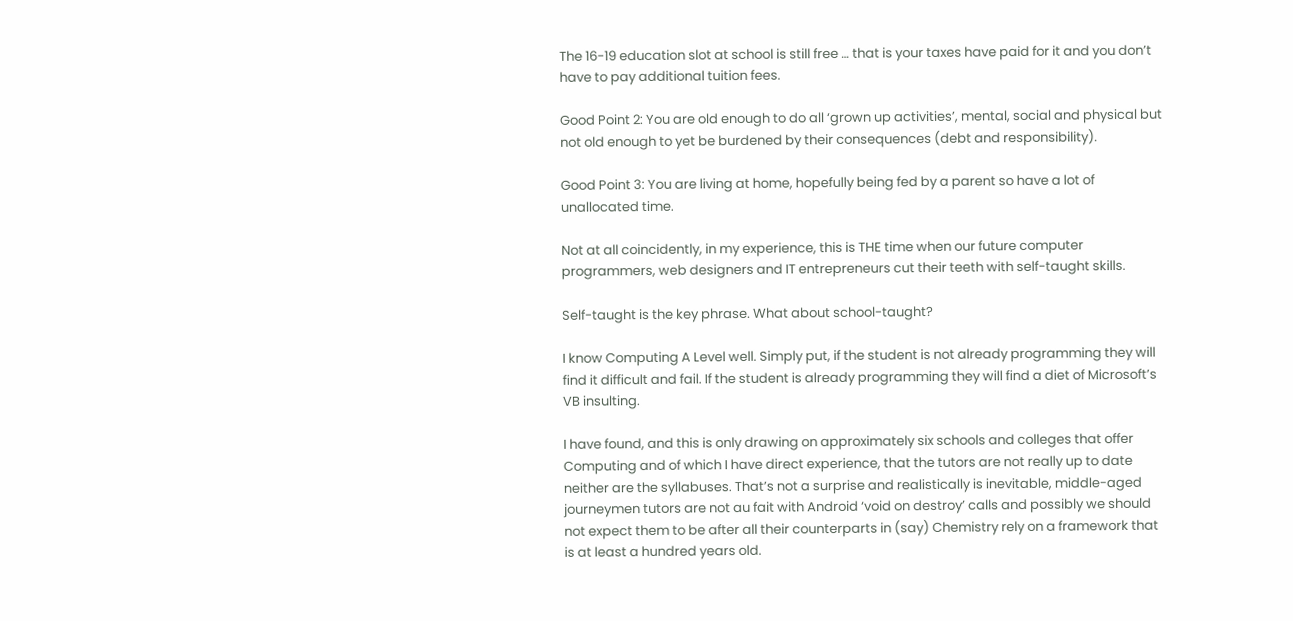The 16-19 education slot at school is still free … that is your taxes have paid for it and you don’t have to pay additional tuition fees.

Good Point 2: You are old enough to do all ‘grown up activities’, mental, social and physical but not old enough to yet be burdened by their consequences (debt and responsibility).

Good Point 3: You are living at home, hopefully being fed by a parent so have a lot of unallocated time.

Not at all coincidently, in my experience, this is THE time when our future computer programmers, web designers and IT entrepreneurs cut their teeth with self-taught skills.

Self-taught is the key phrase. What about school-taught?

I know Computing A Level well. Simply put, if the student is not already programming they will find it difficult and fail. If the student is already programming they will find a diet of Microsoft’s VB insulting.

I have found, and this is only drawing on approximately six schools and colleges that offer Computing and of which I have direct experience, that the tutors are not really up to date neither are the syllabuses. That’s not a surprise and realistically is inevitable, middle-aged journeymen tutors are not au fait with Android ‘void on destroy’ calls and possibly we should not expect them to be after all their counterparts in (say) Chemistry rely on a framework that is at least a hundred years old.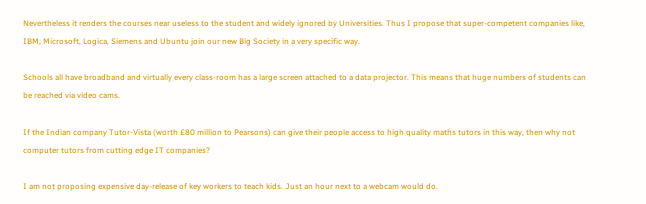Nevertheless it renders the courses near useless to the student and widely ignored by Universities. Thus I propose that super-competent companies like, IBM, Microsoft, Logica, Siemens and Ubuntu join our new Big Society in a very specific way.

Schools all have broadband and virtually every class-room has a large screen attached to a data projector. This means that huge numbers of students can be reached via video cams.

If the Indian company Tutor-Vista (worth £80 million to Pearsons) can give their people access to high quality maths tutors in this way, then why not computer tutors from cutting edge IT companies?

I am not proposing expensive day-release of key workers to teach kids. Just an hour next to a webcam would do.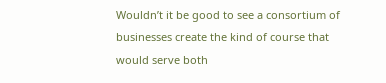Wouldn’t it be good to see a consortium of businesses create the kind of course that would serve both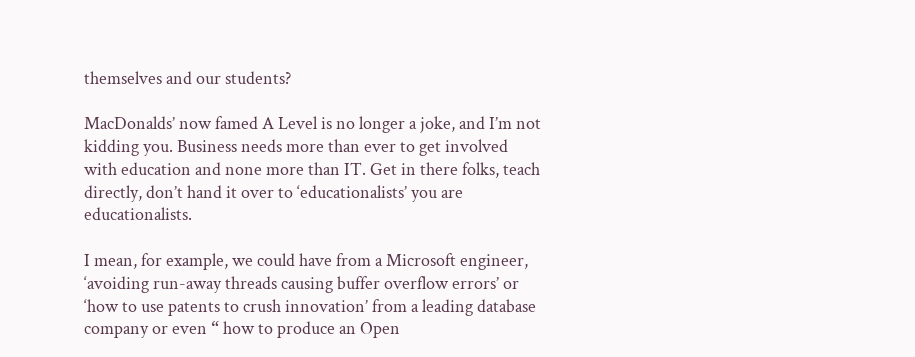themselves and our students?

MacDonalds’ now famed A Level is no longer a joke, and I’m not kidding you. Business needs more than ever to get involved with education and none more than IT. Get in there folks, teach directly, don’t hand it over to ‘educationalists’ you are educationalists.

I mean, for example, we could have from a Microsoft engineer, ‘avoiding run-away threads causing buffer overflow errors’ or ‘how to use patents to crush innovation’ from a leading database company or even “ how to produce an Open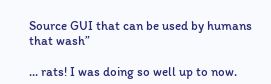Source GUI that can be used by humans that wash”

... rats! I was doing so well up to now.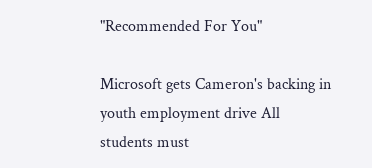"Recommended For You"

Microsoft gets Cameron's backing in youth employment drive All students must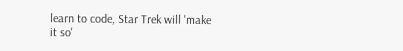learn to code, Star Trek will 'make it so'